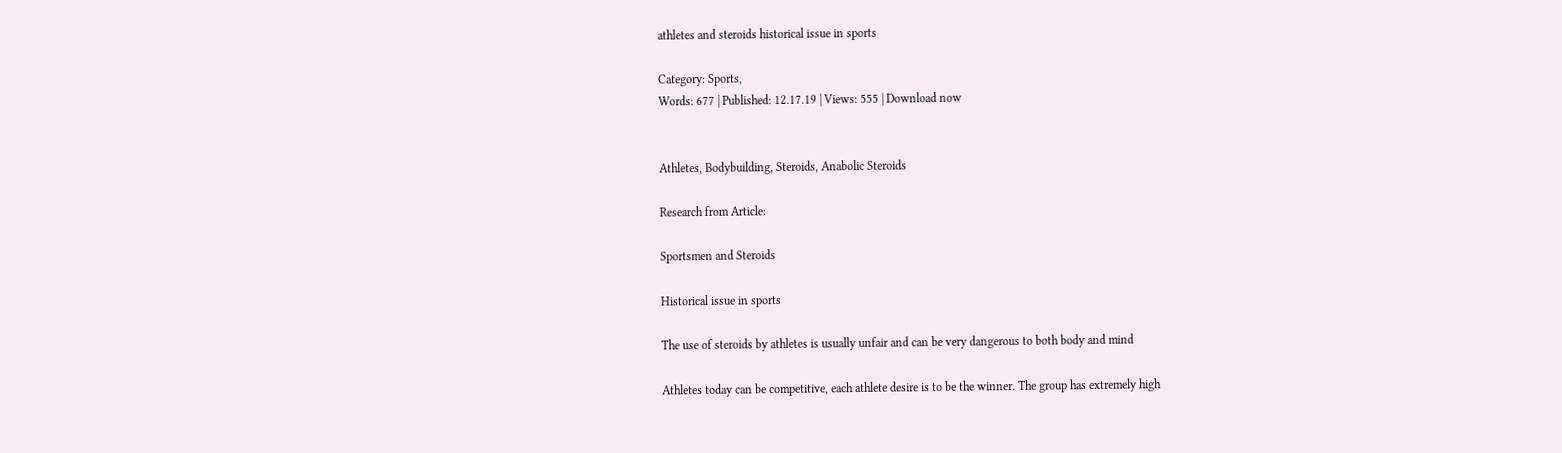athletes and steroids historical issue in sports

Category: Sports,
Words: 677 | Published: 12.17.19 | Views: 555 | Download now


Athletes, Bodybuilding, Steroids, Anabolic Steroids

Research from Article:

Sportsmen and Steroids

Historical issue in sports

The use of steroids by athletes is usually unfair and can be very dangerous to both body and mind

Athletes today can be competitive, each athlete desire is to be the winner. The group has extremely high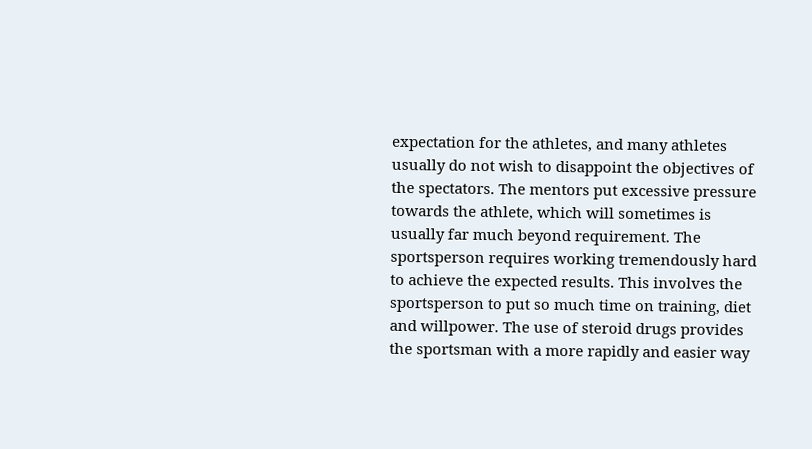expectation for the athletes, and many athletes usually do not wish to disappoint the objectives of the spectators. The mentors put excessive pressure towards the athlete, which will sometimes is usually far much beyond requirement. The sportsperson requires working tremendously hard to achieve the expected results. This involves the sportsperson to put so much time on training, diet and willpower. The use of steroid drugs provides the sportsman with a more rapidly and easier way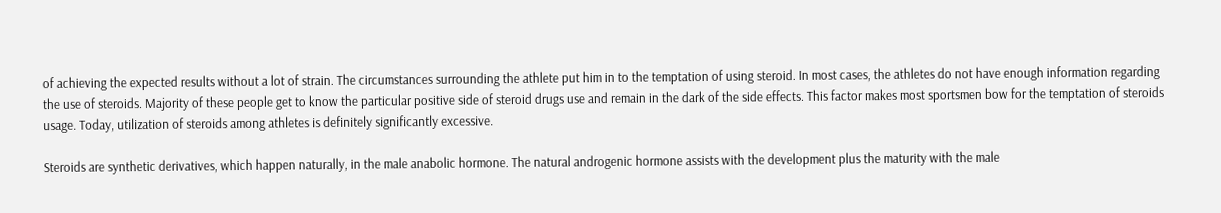of achieving the expected results without a lot of strain. The circumstances surrounding the athlete put him in to the temptation of using steroid. In most cases, the athletes do not have enough information regarding the use of steroids. Majority of these people get to know the particular positive side of steroid drugs use and remain in the dark of the side effects. This factor makes most sportsmen bow for the temptation of steroids usage. Today, utilization of steroids among athletes is definitely significantly excessive.

Steroids are synthetic derivatives, which happen naturally, in the male anabolic hormone. The natural androgenic hormone assists with the development plus the maturity with the male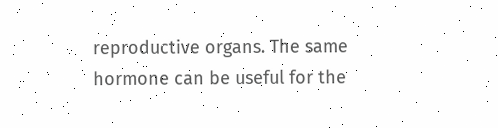reproductive organs. The same hormone can be useful for the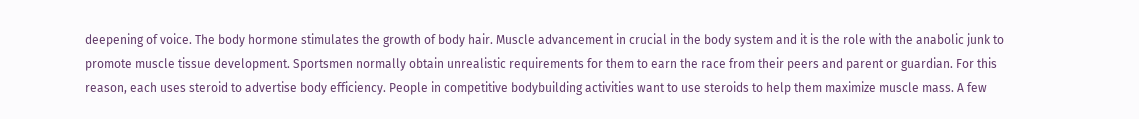deepening of voice. The body hormone stimulates the growth of body hair. Muscle advancement in crucial in the body system and it is the role with the anabolic junk to promote muscle tissue development. Sportsmen normally obtain unrealistic requirements for them to earn the race from their peers and parent or guardian. For this reason, each uses steroid to advertise body efficiency. People in competitive bodybuilding activities want to use steroids to help them maximize muscle mass. A few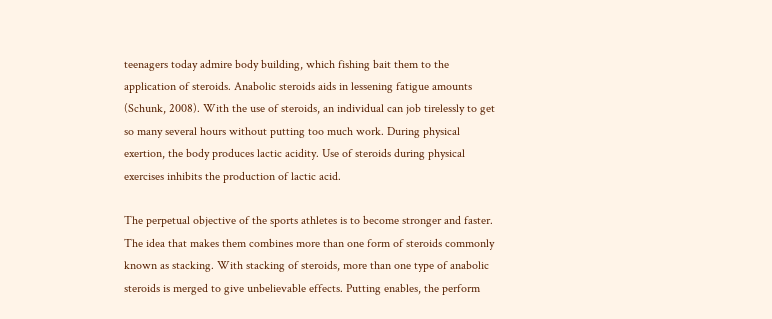teenagers today admire body building, which fishing bait them to the application of steroids. Anabolic steroids aids in lessening fatigue amounts (Schunk, 2008). With the use of steroids, an individual can job tirelessly to get so many several hours without putting too much work. During physical exertion, the body produces lactic acidity. Use of steroids during physical exercises inhibits the production of lactic acid.

The perpetual objective of the sports athletes is to become stronger and faster. The idea that makes them combines more than one form of steroids commonly known as stacking. With stacking of steroids, more than one type of anabolic steroids is merged to give unbelievable effects. Putting enables, the perform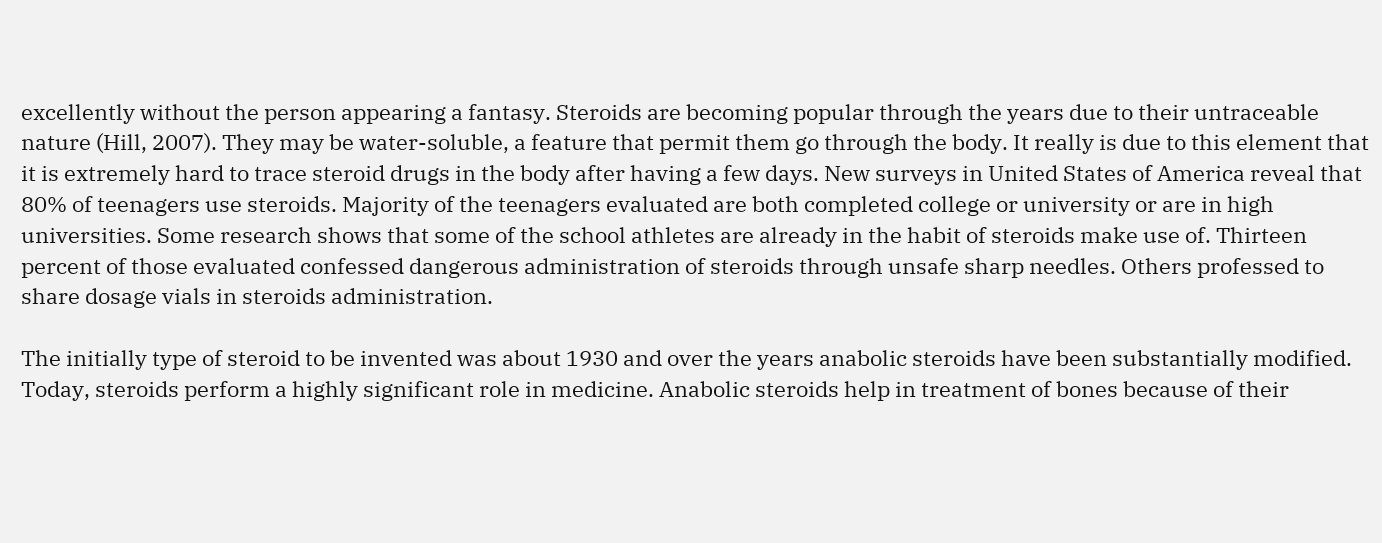excellently without the person appearing a fantasy. Steroids are becoming popular through the years due to their untraceable nature (Hill, 2007). They may be water-soluble, a feature that permit them go through the body. It really is due to this element that it is extremely hard to trace steroid drugs in the body after having a few days. New surveys in United States of America reveal that 80% of teenagers use steroids. Majority of the teenagers evaluated are both completed college or university or are in high universities. Some research shows that some of the school athletes are already in the habit of steroids make use of. Thirteen percent of those evaluated confessed dangerous administration of steroids through unsafe sharp needles. Others professed to share dosage vials in steroids administration.

The initially type of steroid to be invented was about 1930 and over the years anabolic steroids have been substantially modified. Today, steroids perform a highly significant role in medicine. Anabolic steroids help in treatment of bones because of their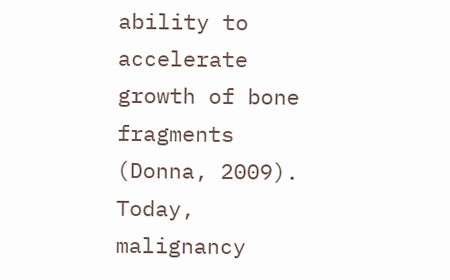ability to accelerate growth of bone fragments (Donna, 2009). Today, malignancy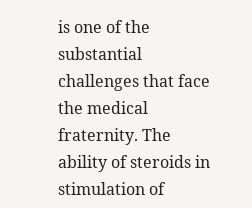is one of the substantial challenges that face the medical fraternity. The ability of steroids in stimulation of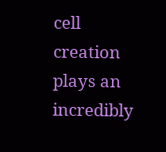cell creation plays an incredibly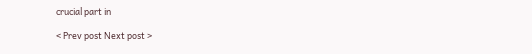crucial part in

< Prev post Next post >